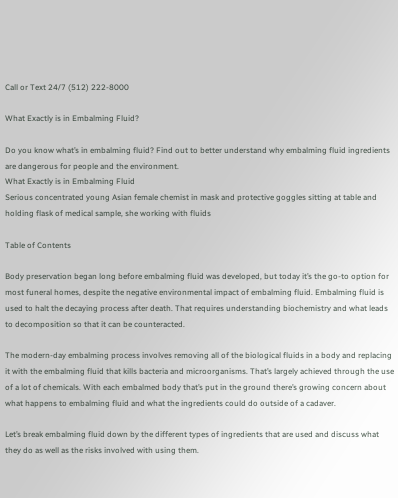Call or Text 24/7 (512) 222-8000

What Exactly is in Embalming Fluid?

Do you know what’s in embalming fluid? Find out to better understand why embalming fluid ingredients are dangerous for people and the environment.
What Exactly is in Embalming Fluid
Serious concentrated young Asian female chemist in mask and protective goggles sitting at table and holding flask of medical sample, she working with fluids

Table of Contents

Body preservation began long before embalming fluid was developed, but today it’s the go-to option for most funeral homes, despite the negative environmental impact of embalming fluid. Embalming fluid is used to halt the decaying process after death. That requires understanding biochemistry and what leads to decomposition so that it can be counteracted.

The modern-day embalming process involves removing all of the biological fluids in a body and replacing it with the embalming fluid that kills bacteria and microorganisms. That’s largely achieved through the use of a lot of chemicals. With each embalmed body that’s put in the ground there’s growing concern about what happens to embalming fluid and what the ingredients could do outside of a cadaver.

Let’s break embalming fluid down by the different types of ingredients that are used and discuss what they do as well as the risks involved with using them.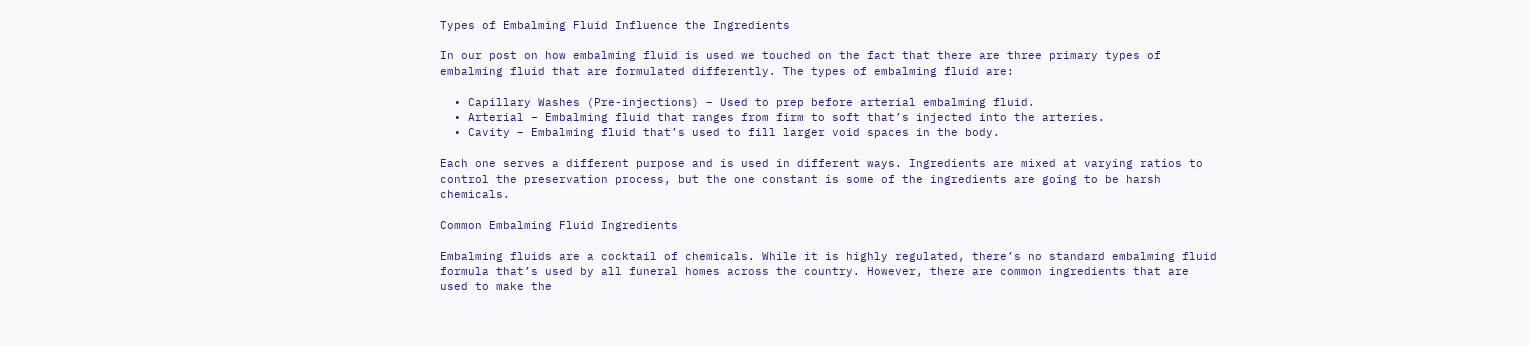Types of Embalming Fluid Influence the Ingredients

In our post on how embalming fluid is used we touched on the fact that there are three primary types of embalming fluid that are formulated differently. The types of embalming fluid are:

  • Capillary Washes (Pre-injections) – Used to prep before arterial embalming fluid.
  • Arterial – Embalming fluid that ranges from firm to soft that’s injected into the arteries.
  • Cavity – Embalming fluid that’s used to fill larger void spaces in the body.

Each one serves a different purpose and is used in different ways. Ingredients are mixed at varying ratios to control the preservation process, but the one constant is some of the ingredients are going to be harsh chemicals.

Common Embalming Fluid Ingredients

Embalming fluids are a cocktail of chemicals. While it is highly regulated, there’s no standard embalming fluid formula that’s used by all funeral homes across the country. However, there are common ingredients that are used to make the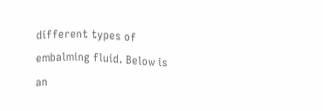different types of embalming fluid. Below is an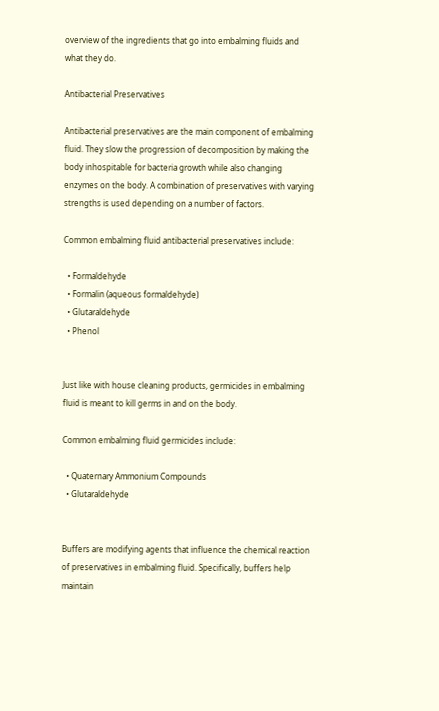overview of the ingredients that go into embalming fluids and what they do.

Antibacterial Preservatives

Antibacterial preservatives are the main component of embalming fluid. They slow the progression of decomposition by making the body inhospitable for bacteria growth while also changing enzymes on the body. A combination of preservatives with varying strengths is used depending on a number of factors.

Common embalming fluid antibacterial preservatives include:

  • Formaldehyde
  • Formalin (aqueous formaldehyde)
  • Glutaraldehyde
  • Phenol


Just like with house cleaning products, germicides in embalming fluid is meant to kill germs in and on the body.

Common embalming fluid germicides include:

  • Quaternary Ammonium Compounds
  • Glutaraldehyde


Buffers are modifying agents that influence the chemical reaction of preservatives in embalming fluid. Specifically, buffers help maintain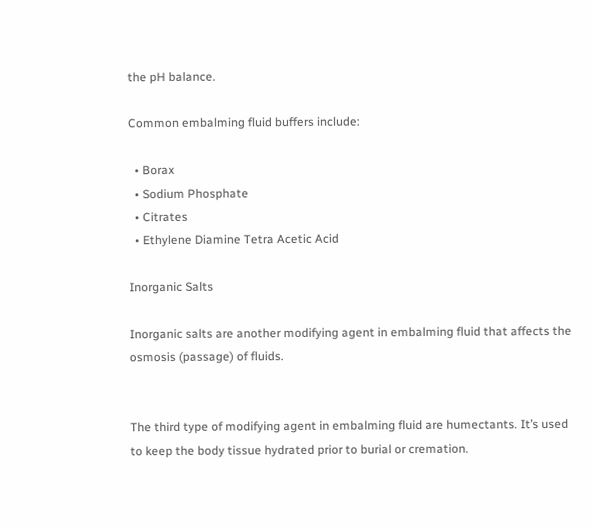the pH balance.

Common embalming fluid buffers include:

  • Borax
  • Sodium Phosphate
  • Citrates
  • Ethylene Diamine Tetra Acetic Acid

Inorganic Salts

Inorganic salts are another modifying agent in embalming fluid that affects the osmosis (passage) of fluids.


The third type of modifying agent in embalming fluid are humectants. It’s used to keep the body tissue hydrated prior to burial or cremation.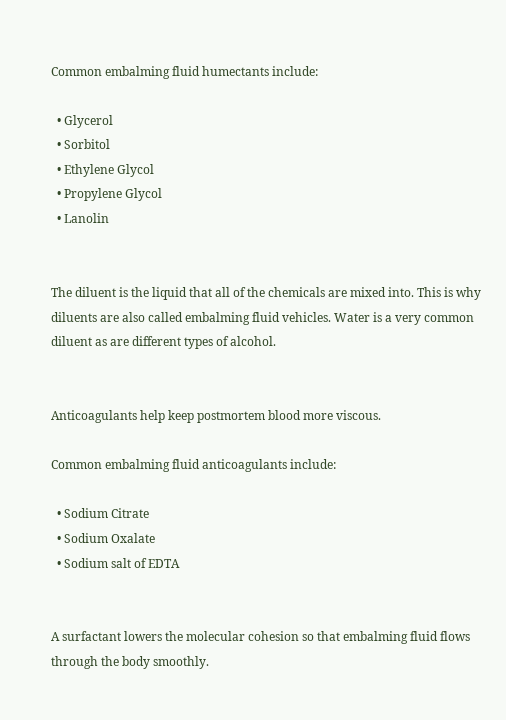Common embalming fluid humectants include:

  • Glycerol
  • Sorbitol
  • Ethylene Glycol
  • Propylene Glycol
  • Lanolin


The diluent is the liquid that all of the chemicals are mixed into. This is why diluents are also called embalming fluid vehicles. Water is a very common diluent as are different types of alcohol.


Anticoagulants help keep postmortem blood more viscous.

Common embalming fluid anticoagulants include:

  • Sodium Citrate
  • Sodium Oxalate
  • Sodium salt of EDTA


A surfactant lowers the molecular cohesion so that embalming fluid flows through the body smoothly.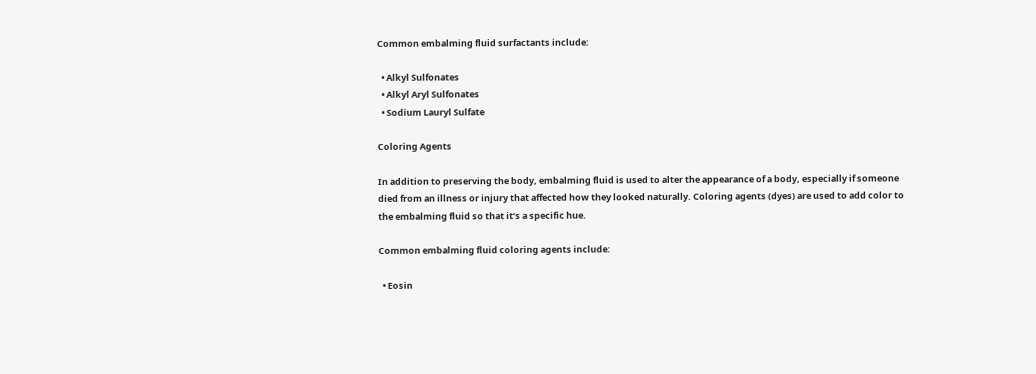Common embalming fluid surfactants include:

  • Alkyl Sulfonates
  • Alkyl Aryl Sulfonates
  • Sodium Lauryl Sulfate

Coloring Agents

In addition to preserving the body, embalming fluid is used to alter the appearance of a body, especially if someone died from an illness or injury that affected how they looked naturally. Coloring agents (dyes) are used to add color to the embalming fluid so that it’s a specific hue.

Common embalming fluid coloring agents include:

  • Eosin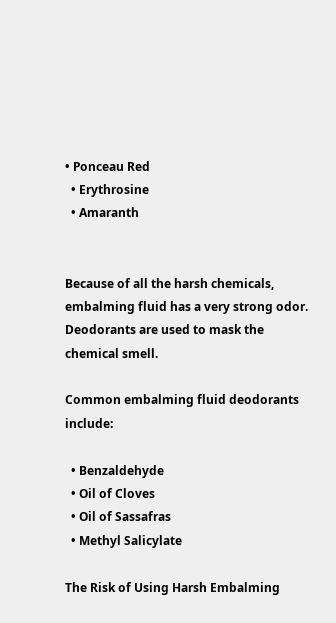• Ponceau Red
  • Erythrosine
  • Amaranth


Because of all the harsh chemicals, embalming fluid has a very strong odor. Deodorants are used to mask the chemical smell.

Common embalming fluid deodorants include:

  • Benzaldehyde
  • Oil of Cloves
  • Oil of Sassafras
  • Methyl Salicylate

The Risk of Using Harsh Embalming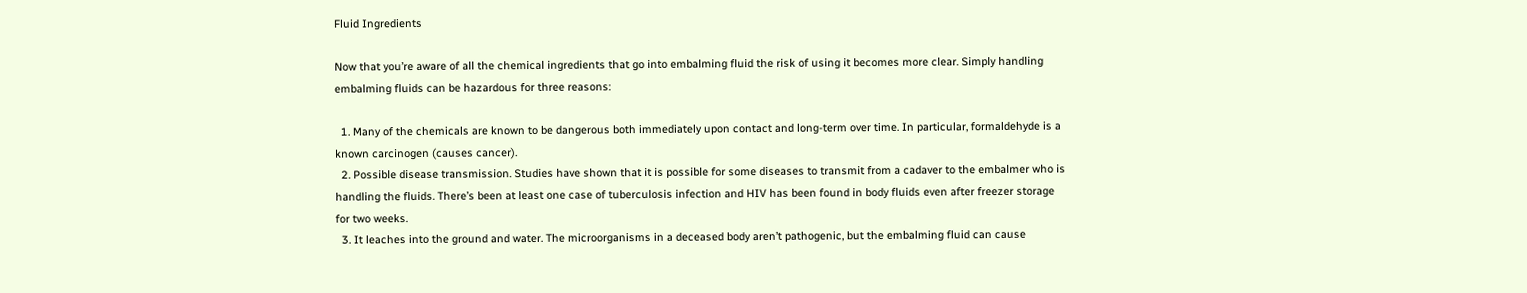Fluid Ingredients

Now that you’re aware of all the chemical ingredients that go into embalming fluid the risk of using it becomes more clear. Simply handling embalming fluids can be hazardous for three reasons:

  1. Many of the chemicals are known to be dangerous both immediately upon contact and long-term over time. In particular, formaldehyde is a known carcinogen (causes cancer).
  2. Possible disease transmission. Studies have shown that it is possible for some diseases to transmit from a cadaver to the embalmer who is handling the fluids. There’s been at least one case of tuberculosis infection and HIV has been found in body fluids even after freezer storage for two weeks.
  3. It leaches into the ground and water. The microorganisms in a deceased body aren’t pathogenic, but the embalming fluid can cause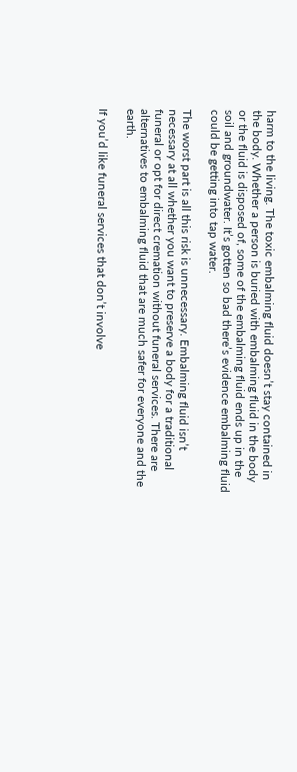harm to the living. The toxic embalming fluid doesn’t stay contained in the body. Whether a person is buried with embalming fluid in the body or the fluid is disposed of, some of the embalming fluid ends up in the soil and groundwater. It’s gotten so bad there’s evidence embalming fluid could be getting into tap water.

The worst part is all this risk is unnecessary. Embalming fluid isn’t necessary at all whether you want to preserve a body for a traditional funeral or opt for direct cremation without funeral services. There are alternatives to embalming fluid that are much safer for everyone and the earth.

If you’d like funeral services that don’t involve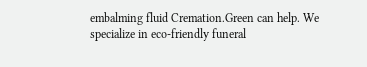embalming fluid Cremation.Green can help. We specialize in eco-friendly funeral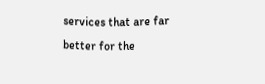services that are far better for the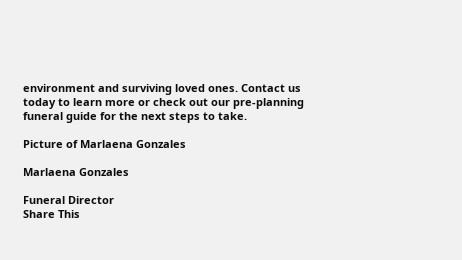environment and surviving loved ones. Contact us today to learn more or check out our pre-planning funeral guide for the next steps to take.

Picture of Marlaena Gonzales

Marlaena Gonzales

Funeral Director
Share This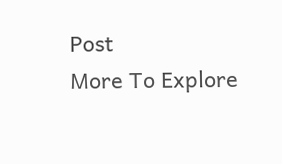Post
More To Explore